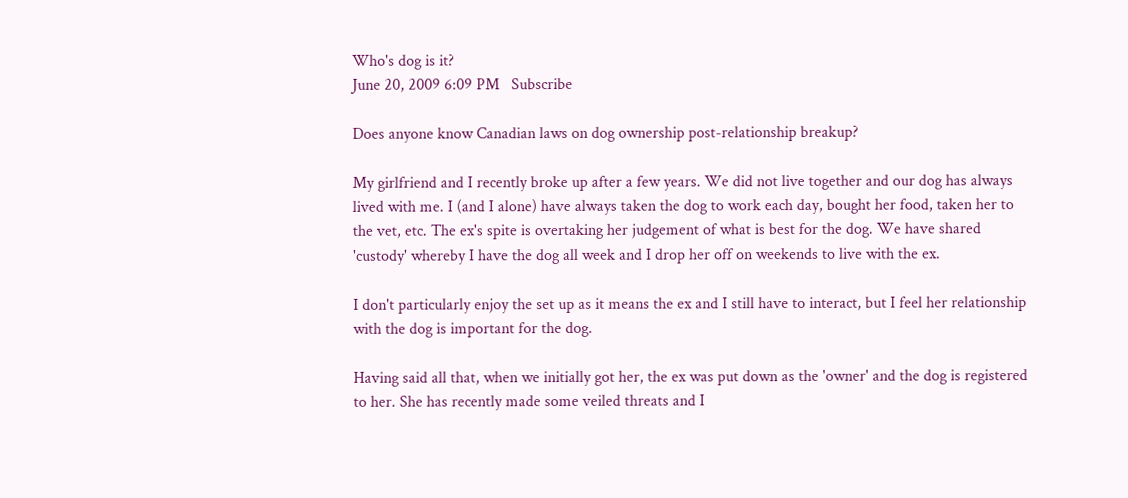Who's dog is it?
June 20, 2009 6:09 PM   Subscribe

Does anyone know Canadian laws on dog ownership post-relationship breakup?

My girlfriend and I recently broke up after a few years. We did not live together and our dog has always lived with me. I (and I alone) have always taken the dog to work each day, bought her food, taken her to the vet, etc. The ex's spite is overtaking her judgement of what is best for the dog. We have shared 'custody' whereby I have the dog all week and I drop her off on weekends to live with the ex.

I don't particularly enjoy the set up as it means the ex and I still have to interact, but I feel her relationship with the dog is important for the dog.

Having said all that, when we initially got her, the ex was put down as the 'owner' and the dog is registered to her. She has recently made some veiled threats and I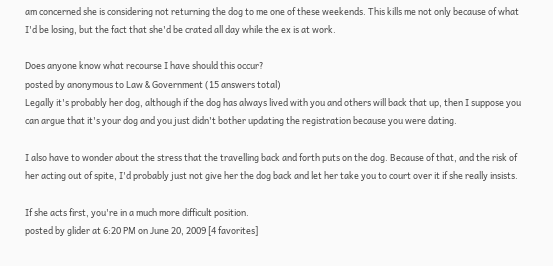am concerned she is considering not returning the dog to me one of these weekends. This kills me not only because of what I'd be losing, but the fact that she'd be crated all day while the ex is at work.

Does anyone know what recourse I have should this occur?
posted by anonymous to Law & Government (15 answers total)
Legally it's probably her dog, although if the dog has always lived with you and others will back that up, then I suppose you can argue that it's your dog and you just didn't bother updating the registration because you were dating.

I also have to wonder about the stress that the travelling back and forth puts on the dog. Because of that, and the risk of her acting out of spite, I'd probably just not give her the dog back and let her take you to court over it if she really insists.

If she acts first, you're in a much more difficult position.
posted by glider at 6:20 PM on June 20, 2009 [4 favorites]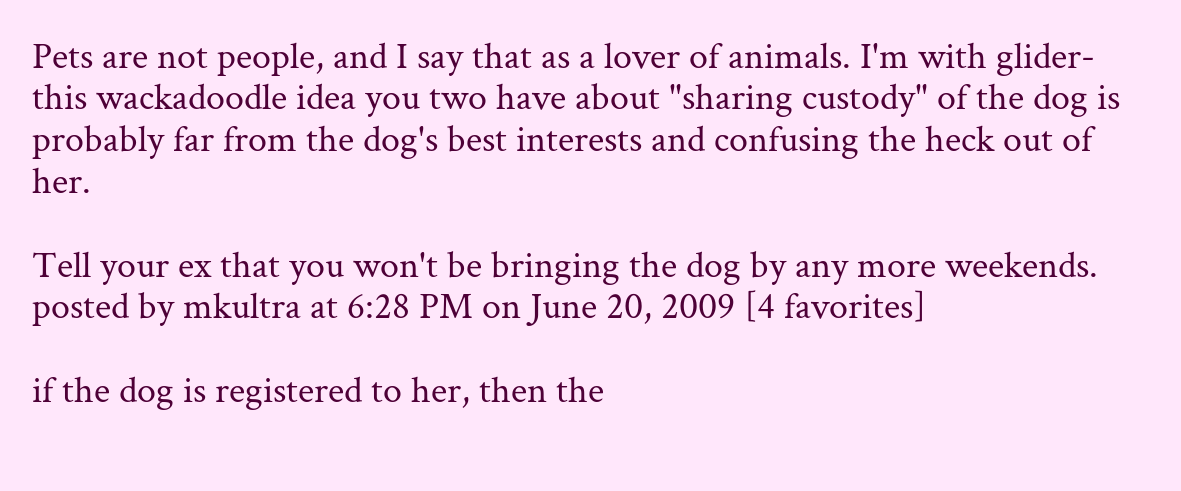Pets are not people, and I say that as a lover of animals. I'm with glider- this wackadoodle idea you two have about "sharing custody" of the dog is probably far from the dog's best interests and confusing the heck out of her.

Tell your ex that you won't be bringing the dog by any more weekends.
posted by mkultra at 6:28 PM on June 20, 2009 [4 favorites]

if the dog is registered to her, then the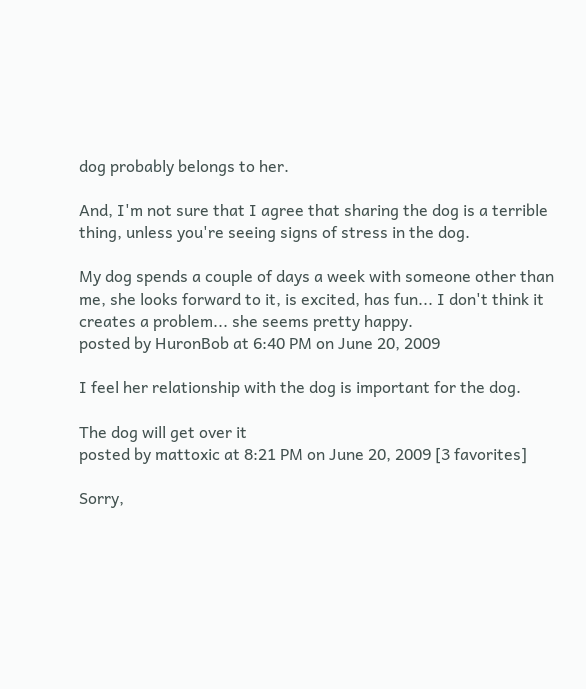dog probably belongs to her.

And, I'm not sure that I agree that sharing the dog is a terrible thing, unless you're seeing signs of stress in the dog.

My dog spends a couple of days a week with someone other than me, she looks forward to it, is excited, has fun... I don't think it creates a problem... she seems pretty happy.
posted by HuronBob at 6:40 PM on June 20, 2009

I feel her relationship with the dog is important for the dog.

The dog will get over it
posted by mattoxic at 8:21 PM on June 20, 2009 [3 favorites]

Sorry,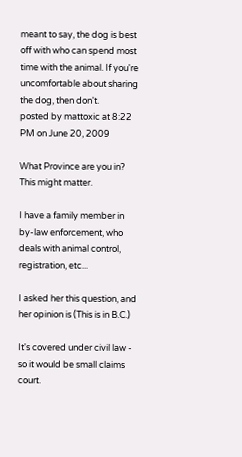meant to say, the dog is best off with who can spend most time with the animal. If you're uncomfortable about sharing the dog, then don't.
posted by mattoxic at 8:22 PM on June 20, 2009

What Province are you in? This might matter.

I have a family member in by-law enforcement, who deals with animal control, registration, etc...

I asked her this question, and her opinion is (This is in B.C.)

It's covered under civil law - so it would be small claims court.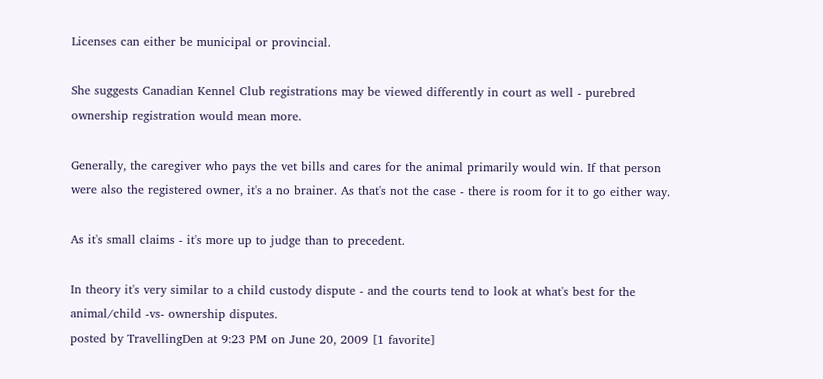Licenses can either be municipal or provincial.

She suggests Canadian Kennel Club registrations may be viewed differently in court as well - purebred ownership registration would mean more.

Generally, the caregiver who pays the vet bills and cares for the animal primarily would win. If that person were also the registered owner, it's a no brainer. As that's not the case - there is room for it to go either way.

As it's small claims - it's more up to judge than to precedent.

In theory it's very similar to a child custody dispute - and the courts tend to look at what's best for the animal/child -vs- ownership disputes.
posted by TravellingDen at 9:23 PM on June 20, 2009 [1 favorite]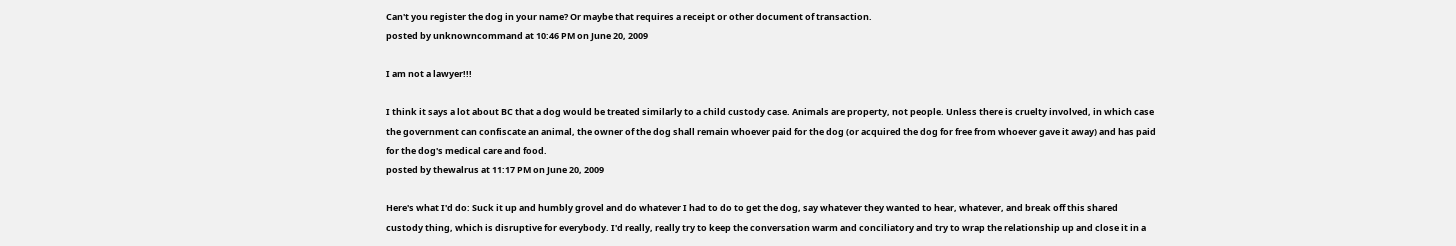Can't you register the dog in your name? Or maybe that requires a receipt or other document of transaction.
posted by unknowncommand at 10:46 PM on June 20, 2009

I am not a lawyer!!!

I think it says a lot about BC that a dog would be treated similarly to a child custody case. Animals are property, not people. Unless there is cruelty involved, in which case the government can confiscate an animal, the owner of the dog shall remain whoever paid for the dog (or acquired the dog for free from whoever gave it away) and has paid for the dog's medical care and food.
posted by thewalrus at 11:17 PM on June 20, 2009

Here's what I'd do: Suck it up and humbly grovel and do whatever I had to do to get the dog, say whatever they wanted to hear, whatever, and break off this shared custody thing, which is disruptive for everybody. I'd really, really try to keep the conversation warm and conciliatory and try to wrap the relationship up and close it in a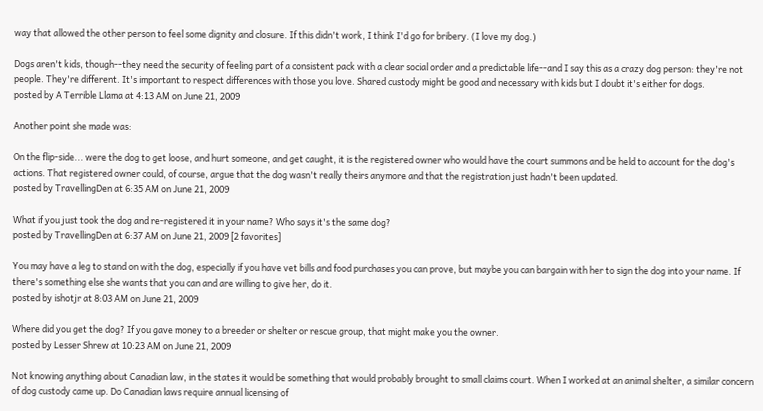way that allowed the other person to feel some dignity and closure. If this didn't work, I think I'd go for bribery. (I love my dog.)

Dogs aren't kids, though--they need the security of feeling part of a consistent pack with a clear social order and a predictable life--and I say this as a crazy dog person: they're not people. They're different. It's important to respect differences with those you love. Shared custody might be good and necessary with kids but I doubt it's either for dogs.
posted by A Terrible Llama at 4:13 AM on June 21, 2009

Another point she made was:

On the flip-side... were the dog to get loose, and hurt someone, and get caught, it is the registered owner who would have the court summons and be held to account for the dog's actions. That registered owner could, of course, argue that the dog wasn't really theirs anymore and that the registration just hadn't been updated.
posted by TravellingDen at 6:35 AM on June 21, 2009

What if you just took the dog and re-registered it in your name? Who says it's the same dog?
posted by TravellingDen at 6:37 AM on June 21, 2009 [2 favorites]

You may have a leg to stand on with the dog, especially if you have vet bills and food purchases you can prove, but maybe you can bargain with her to sign the dog into your name. If there's something else she wants that you can and are willing to give her, do it.
posted by ishotjr at 8:03 AM on June 21, 2009

Where did you get the dog? If you gave money to a breeder or shelter or rescue group, that might make you the owner.
posted by Lesser Shrew at 10:23 AM on June 21, 2009

Not knowing anything about Canadian law, in the states it would be something that would probably brought to small claims court. When I worked at an animal shelter, a similar concern of dog custody came up. Do Canadian laws require annual licensing of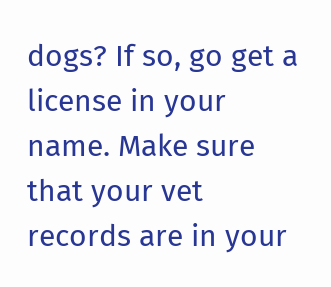dogs? If so, go get a license in your name. Make sure that your vet records are in your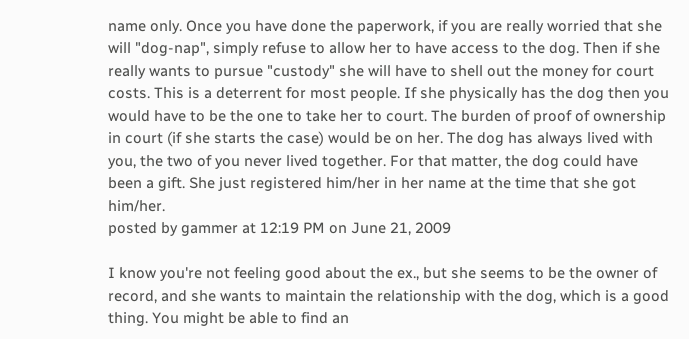name only. Once you have done the paperwork, if you are really worried that she will "dog-nap", simply refuse to allow her to have access to the dog. Then if she really wants to pursue "custody" she will have to shell out the money for court costs. This is a deterrent for most people. If she physically has the dog then you would have to be the one to take her to court. The burden of proof of ownership in court (if she starts the case) would be on her. The dog has always lived with you, the two of you never lived together. For that matter, the dog could have been a gift. She just registered him/her in her name at the time that she got him/her.
posted by gammer at 12:19 PM on June 21, 2009

I know you're not feeling good about the ex., but she seems to be the owner of record, and she wants to maintain the relationship with the dog, which is a good thing. You might be able to find an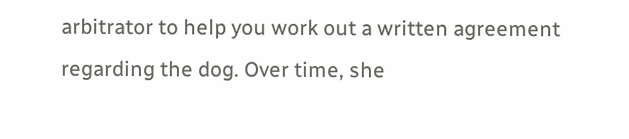arbitrator to help you work out a written agreement regarding the dog. Over time, she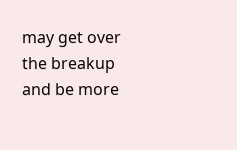may get over the breakup and be more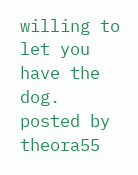willing to let you have the dog.
posted by theora55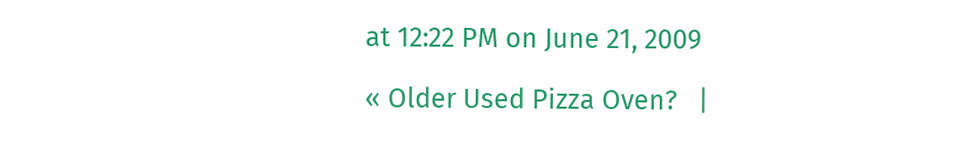at 12:22 PM on June 21, 2009

« Older Used Pizza Oven?   |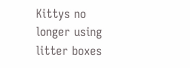Kittys no longer using litter boxes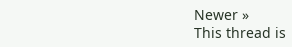Newer »
This thread is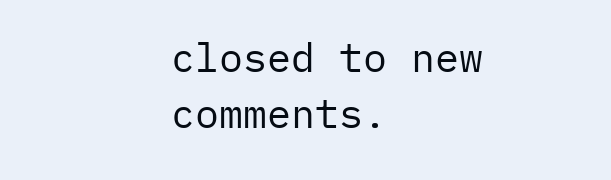closed to new comments.